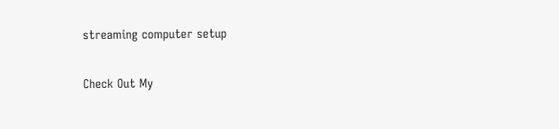streaming computer setup

Check Out My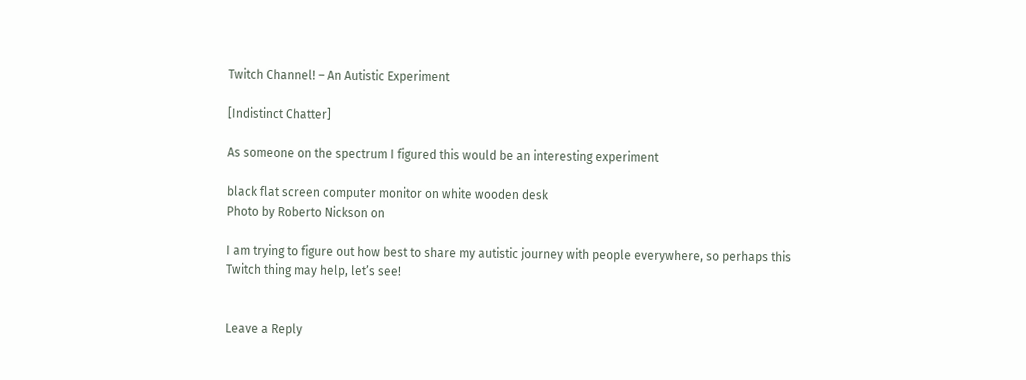Twitch Channel! – An Autistic Experiment

[Indistinct Chatter]

As someone on the spectrum I figured this would be an interesting experiment

black flat screen computer monitor on white wooden desk
Photo by Roberto Nickson on

I am trying to figure out how best to share my autistic journey with people everywhere, so perhaps this Twitch thing may help, let’s see!


Leave a Reply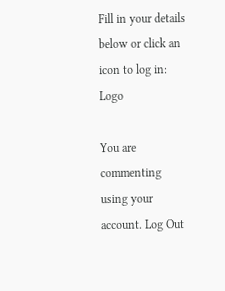Fill in your details below or click an icon to log in: Logo

You are commenting using your account. Log Out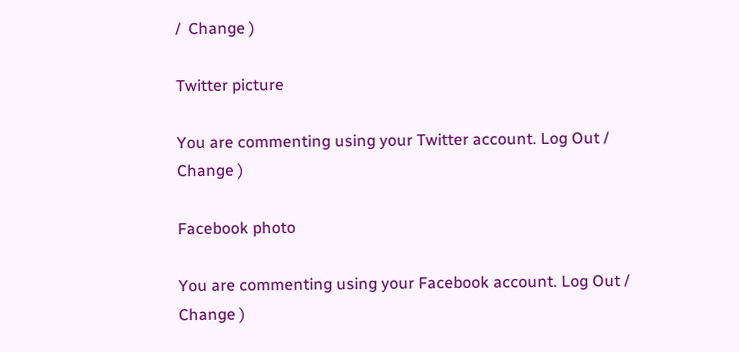/  Change )

Twitter picture

You are commenting using your Twitter account. Log Out /  Change )

Facebook photo

You are commenting using your Facebook account. Log Out /  Change )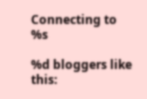Connecting to %s

%d bloggers like this: